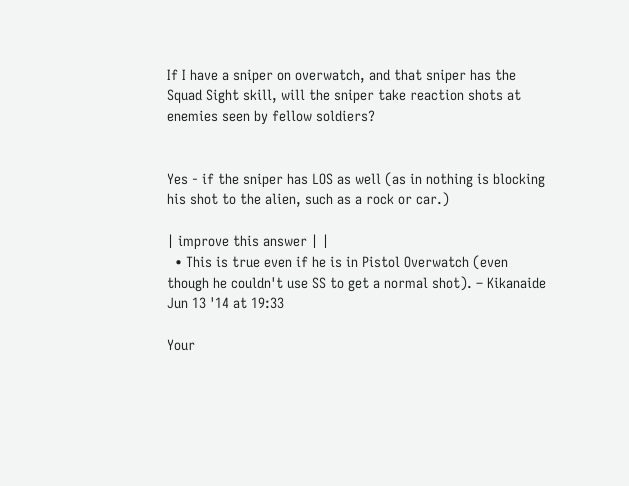If I have a sniper on overwatch, and that sniper has the Squad Sight skill, will the sniper take reaction shots at enemies seen by fellow soldiers?


Yes - if the sniper has LOS as well (as in nothing is blocking his shot to the alien, such as a rock or car.)

| improve this answer | |
  • This is true even if he is in Pistol Overwatch (even though he couldn't use SS to get a normal shot). – Kikanaide Jun 13 '14 at 19:33

Your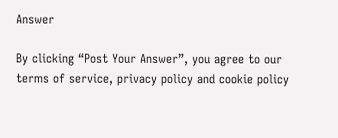Answer

By clicking “Post Your Answer”, you agree to our terms of service, privacy policy and cookie policy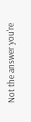Not the answer you're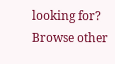looking for? Browse other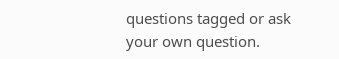questions tagged or ask your own question.